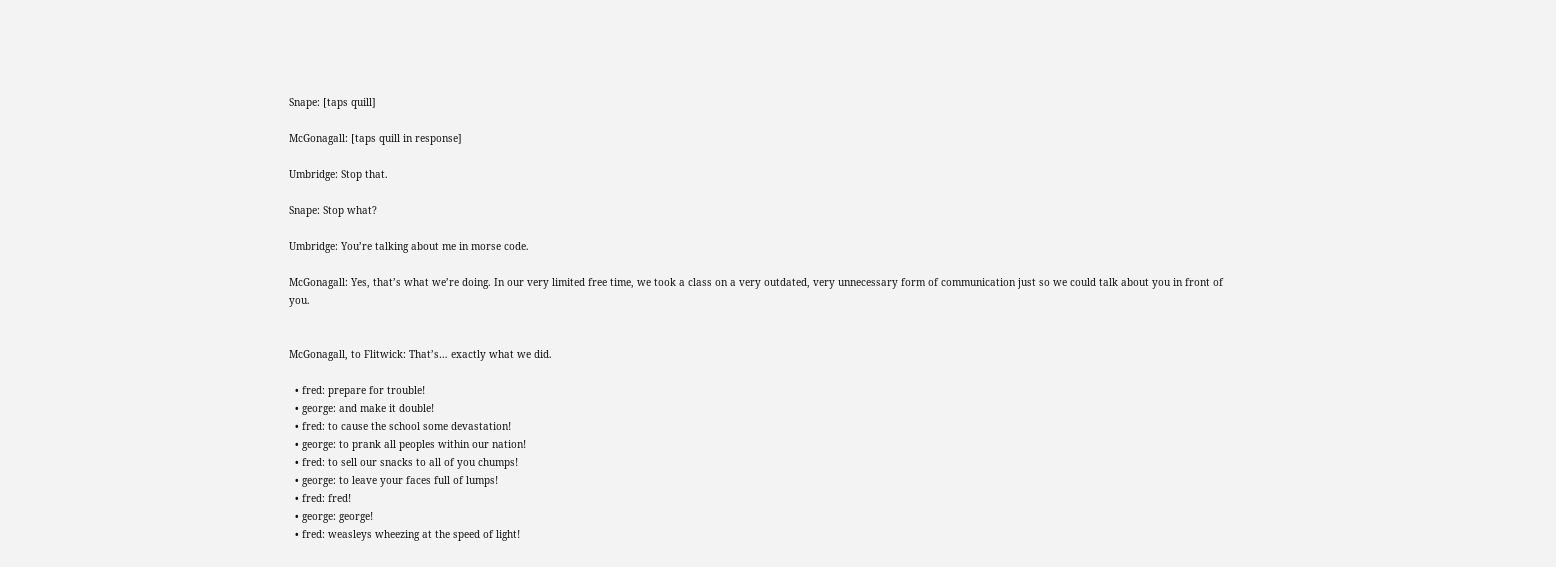Snape: [taps quill]

McGonagall: [taps quill in response]

Umbridge: Stop that.

Snape: Stop what?

Umbridge: You’re talking about me in morse code.

McGonagall: Yes, that’s what we’re doing. In our very limited free time, we took a class on a very outdated, very unnecessary form of communication just so we could talk about you in front of you.


McGonagall, to Flitwick: That’s… exactly what we did.

  • fred: prepare for trouble!
  • george: and make it double!
  • fred: to cause the school some devastation!
  • george: to prank all peoples within our nation!
  • fred: to sell our snacks to all of you chumps!
  • george: to leave your faces full of lumps!
  • fred: fred!
  • george: george!
  • fred: weasleys wheezing at the speed of light!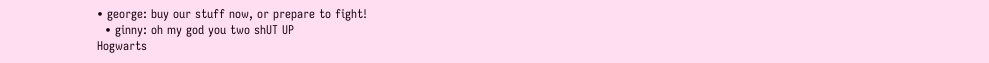• george: buy our stuff now, or prepare to fight!
  • ginny: oh my god you two shUT UP
Hogwarts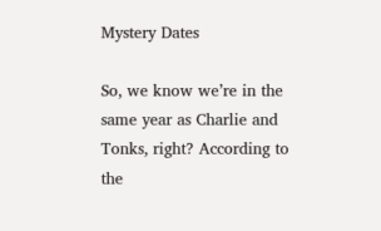Mystery Dates

So, we know we’re in the same year as Charlie and Tonks, right? According to the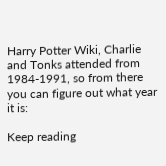Harry Potter Wiki, Charlie and Tonks attended from 1984-1991, so from there you can figure out what year it is:

Keep reading